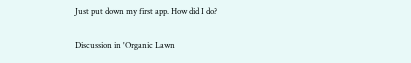Just put down my first app. How did I do?

Discussion in 'Organic Lawn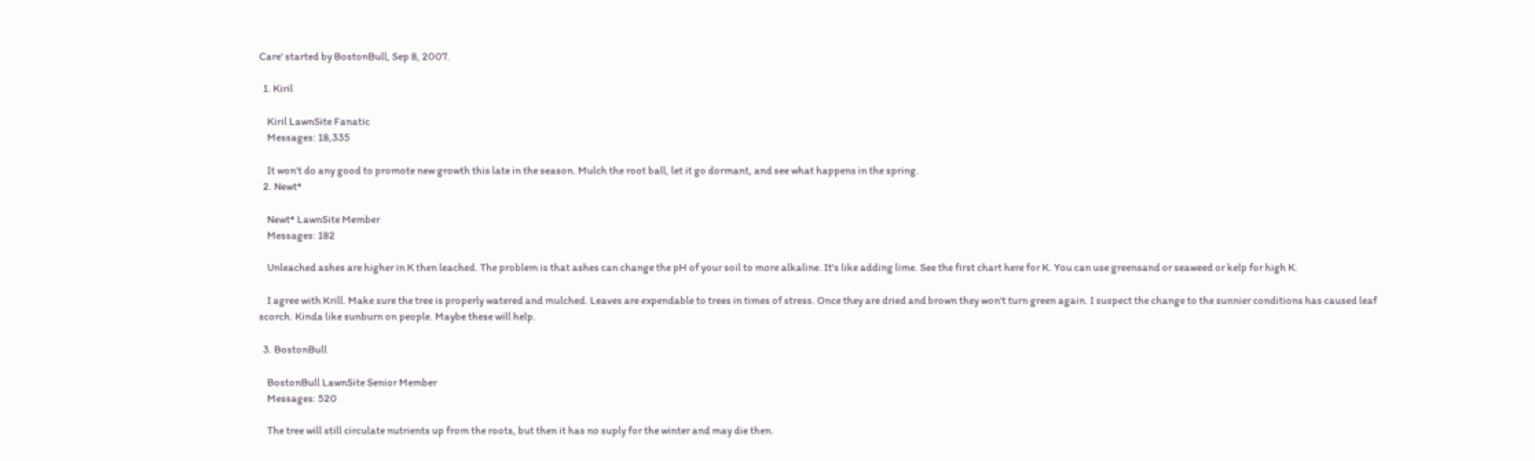Care' started by BostonBull, Sep 8, 2007.

  1. Kiril

    Kiril LawnSite Fanatic
    Messages: 18,335

    It won't do any good to promote new growth this late in the season. Mulch the root ball, let it go dormant, and see what happens in the spring.
  2. Newt*

    Newt* LawnSite Member
    Messages: 182

    Unleached ashes are higher in K then leached. The problem is that ashes can change the pH of your soil to more alkaline. It's like adding lime. See the first chart here for K. You can use greensand or seaweed or kelp for high K.

    I agree with Krill. Make sure the tree is properly watered and mulched. Leaves are expendable to trees in times of stress. Once they are dried and brown they won't turn green again. I suspect the change to the sunnier conditions has caused leaf scorch. Kinda like sunburn on people. Maybe these will help.

  3. BostonBull

    BostonBull LawnSite Senior Member
    Messages: 520

    The tree will still circulate nutrients up from the roots, but then it has no suply for the winter and may die then.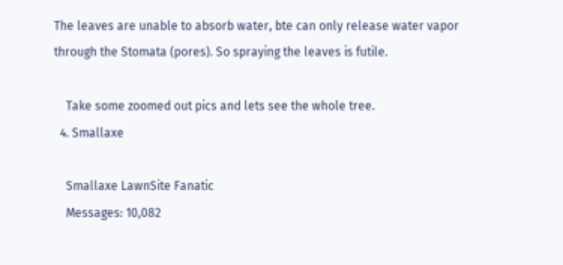The leaves are unable to absorb water, bte can only release water vapor through the Stomata (pores). So spraying the leaves is futile.

    Take some zoomed out pics and lets see the whole tree.
  4. Smallaxe

    Smallaxe LawnSite Fanatic
    Messages: 10,082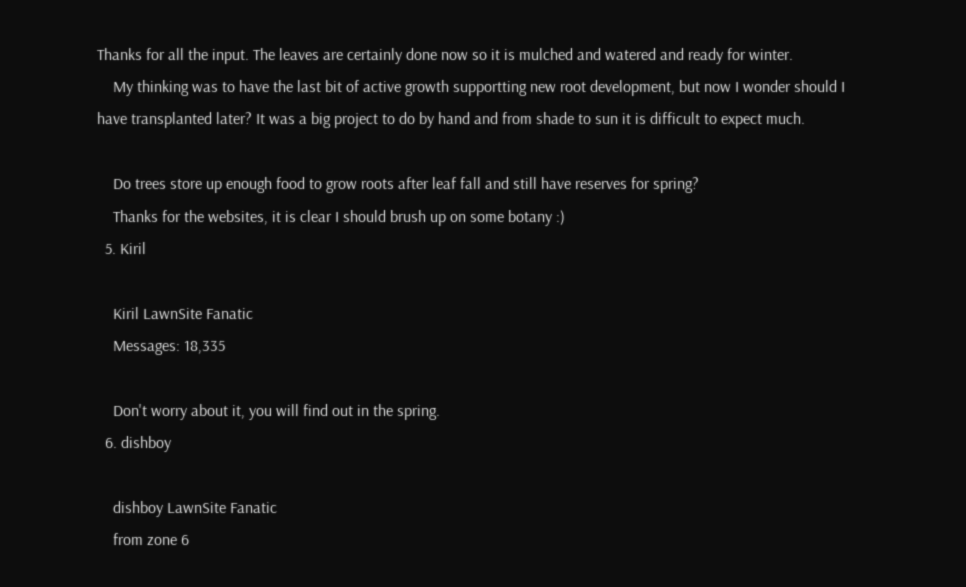Thanks for all the input. The leaves are certainly done now so it is mulched and watered and ready for winter.
    My thinking was to have the last bit of active growth supportting new root development, but now I wonder should I have transplanted later? It was a big project to do by hand and from shade to sun it is difficult to expect much.

    Do trees store up enough food to grow roots after leaf fall and still have reserves for spring?
    Thanks for the websites, it is clear I should brush up on some botany :)
  5. Kiril

    Kiril LawnSite Fanatic
    Messages: 18,335

    Don't worry about it, you will find out in the spring.
  6. dishboy

    dishboy LawnSite Fanatic
    from zone 6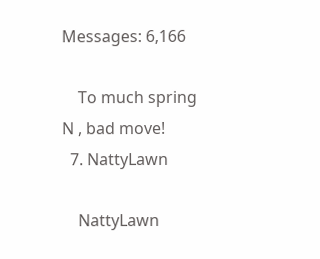Messages: 6,166

    To much spring N , bad move!
  7. NattyLawn

    NattyLawn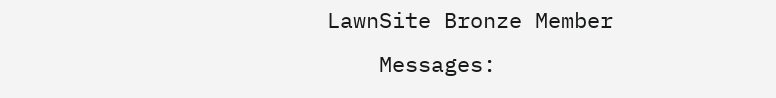LawnSite Bronze Member
    Messages: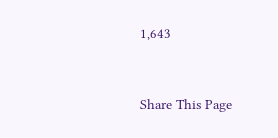1,643


Share This Page